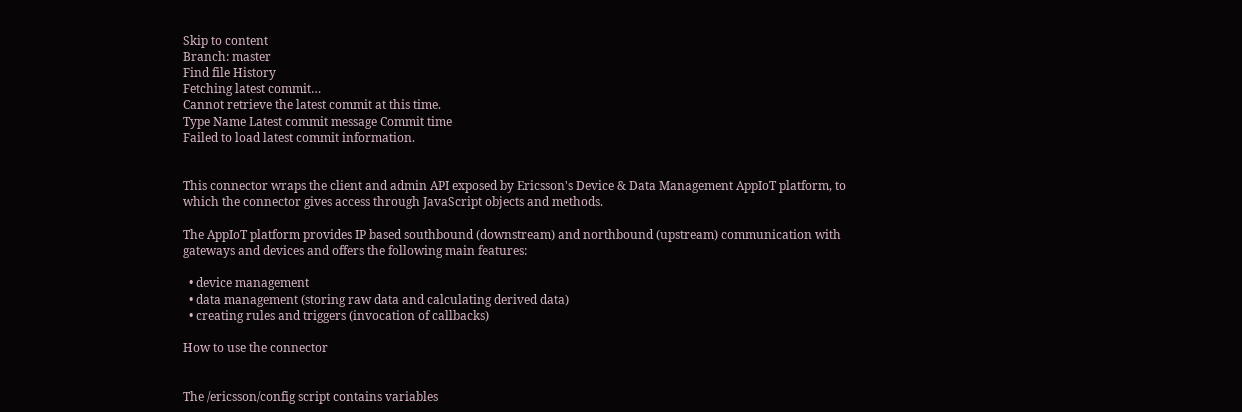Skip to content
Branch: master
Find file History
Fetching latest commit…
Cannot retrieve the latest commit at this time.
Type Name Latest commit message Commit time
Failed to load latest commit information.


This connector wraps the client and admin API exposed by Ericsson's Device & Data Management AppIoT platform, to which the connector gives access through JavaScript objects and methods.

The AppIoT platform provides IP based southbound (downstream) and northbound (upstream) communication with gateways and devices and offers the following main features:

  • device management
  • data management (storing raw data and calculating derived data)
  • creating rules and triggers (invocation of callbacks)

How to use the connector


The /ericsson/config script contains variables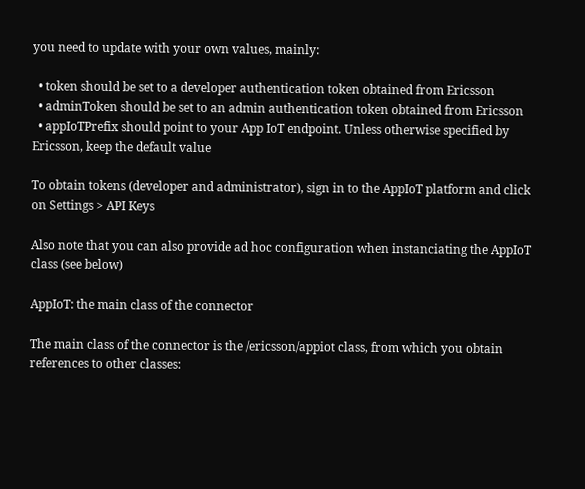you need to update with your own values, mainly:

  • token should be set to a developer authentication token obtained from Ericsson
  • adminToken should be set to an admin authentication token obtained from Ericsson
  • appIoTPrefix should point to your App IoT endpoint. Unless otherwise specified by Ericsson, keep the default value

To obtain tokens (developer and administrator), sign in to the AppIoT platform and click on Settings > API Keys

Also note that you can also provide ad hoc configuration when instanciating the AppIoT class (see below)

AppIoT: the main class of the connector

The main class of the connector is the /ericsson/appiot class, from which you obtain references to other classes: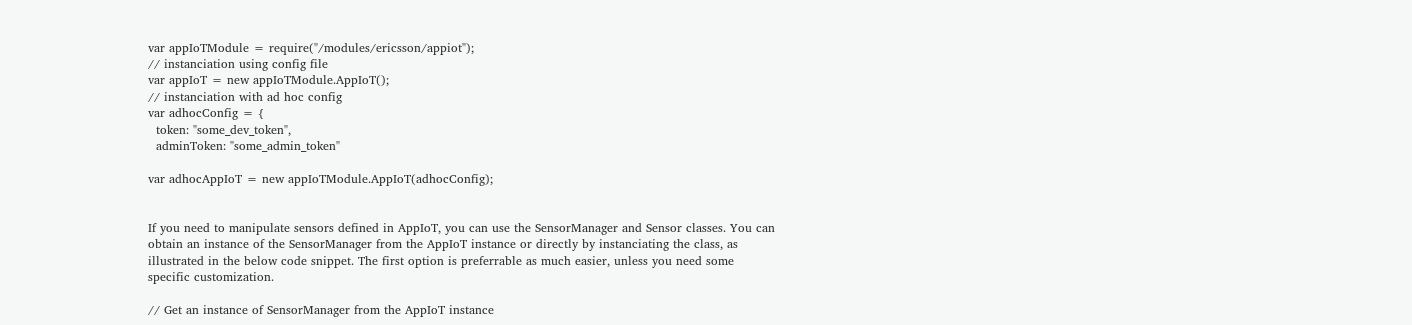var appIoTModule = require("/modules/ericsson/appiot");
// instanciation using config file
var appIoT = new appIoTModule.AppIoT();
// instanciation with ad hoc config
var adhocConfig = {
  token: "some_dev_token",
  adminToken: "some_admin_token"

var adhocAppIoT = new appIoTModule.AppIoT(adhocConfig);


If you need to manipulate sensors defined in AppIoT, you can use the SensorManager and Sensor classes. You can obtain an instance of the SensorManager from the AppIoT instance or directly by instanciating the class, as illustrated in the below code snippet. The first option is preferrable as much easier, unless you need some specific customization.

// Get an instance of SensorManager from the AppIoT instance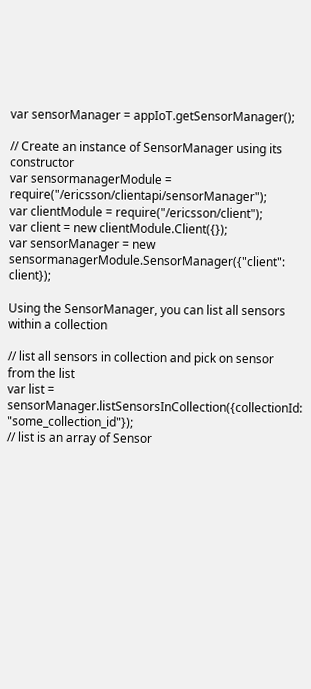var sensorManager = appIoT.getSensorManager();

// Create an instance of SensorManager using its constructor
var sensormanagerModule = require("/ericsson/clientapi/sensorManager");
var clientModule = require("/ericsson/client");
var client = new clientModule.Client({});
var sensorManager = new sensormanagerModule.SensorManager({"client": client});

Using the SensorManager, you can list all sensors within a collection

// list all sensors in collection and pick on sensor from the list
var list = sensorManager.listSensorsInCollection({collectionId: "some_collection_id"});
// list is an array of Sensor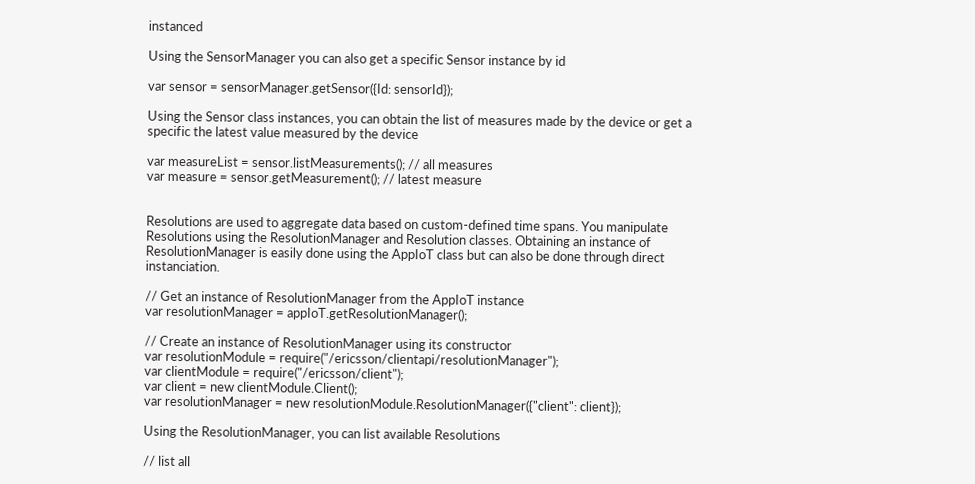instanced

Using the SensorManager you can also get a specific Sensor instance by id

var sensor = sensorManager.getSensor({Id: sensorId});

Using the Sensor class instances, you can obtain the list of measures made by the device or get a specific the latest value measured by the device

var measureList = sensor.listMeasurements(); // all measures
var measure = sensor.getMeasurement(); // latest measure


Resolutions are used to aggregate data based on custom-defined time spans. You manipulate Resolutions using the ResolutionManager and Resolution classes. Obtaining an instance of ResolutionManager is easily done using the AppIoT class but can also be done through direct instanciation.

// Get an instance of ResolutionManager from the AppIoT instance
var resolutionManager = appIoT.getResolutionManager();

// Create an instance of ResolutionManager using its constructor
var resolutionModule = require("/ericsson/clientapi/resolutionManager");
var clientModule = require("/ericsson/client");
var client = new clientModule.Client();
var resolutionManager = new resolutionModule.ResolutionManager({"client": client});

Using the ResolutionManager, you can list available Resolutions

// list all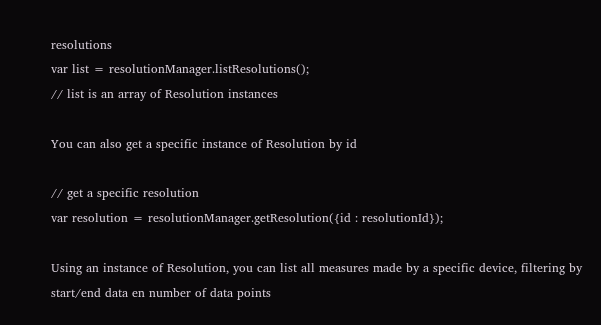resolutions
var list = resolutionManager.listResolutions();
// list is an array of Resolution instances

You can also get a specific instance of Resolution by id

// get a specific resolution
var resolution = resolutionManager.getResolution({id : resolutionId});

Using an instance of Resolution, you can list all measures made by a specific device, filtering by start/end data en number of data points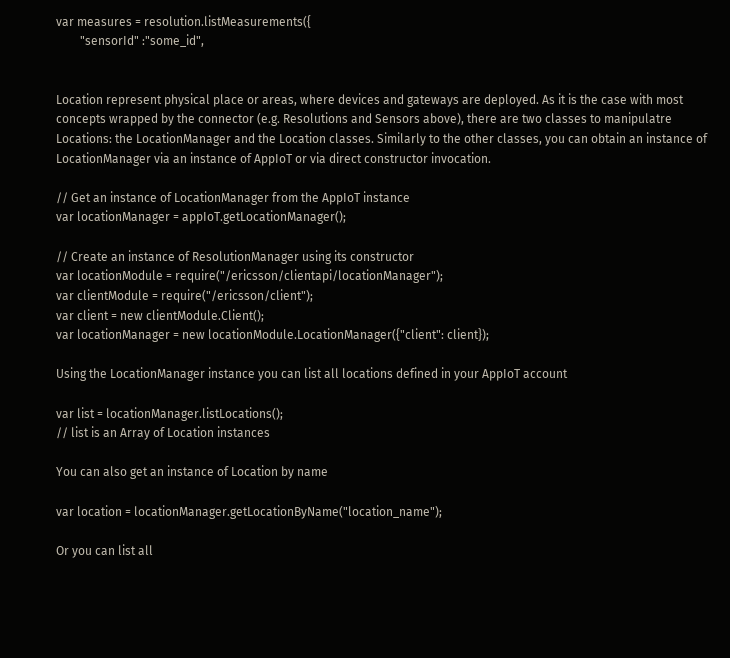var measures = resolution.listMeasurements({
        "sensorId" :"some_id",


Location represent physical place or areas, where devices and gateways are deployed. As it is the case with most concepts wrapped by the connector (e.g. Resolutions and Sensors above), there are two classes to manipulatre Locations: the LocationManager and the Location classes. Similarly to the other classes, you can obtain an instance of LocationManager via an instance of AppIoT or via direct constructor invocation.

// Get an instance of LocationManager from the AppIoT instance
var locationManager = appIoT.getLocationManager();

// Create an instance of ResolutionManager using its constructor
var locationModule = require("/ericsson/clientapi/locationManager");
var clientModule = require("/ericsson/client");
var client = new clientModule.Client();
var locationManager = new locationModule.LocationManager({"client": client});

Using the LocationManager instance you can list all locations defined in your AppIoT account

var list = locationManager.listLocations();
// list is an Array of Location instances

You can also get an instance of Location by name

var location = locationManager.getLocationByName("location_name");

Or you can list all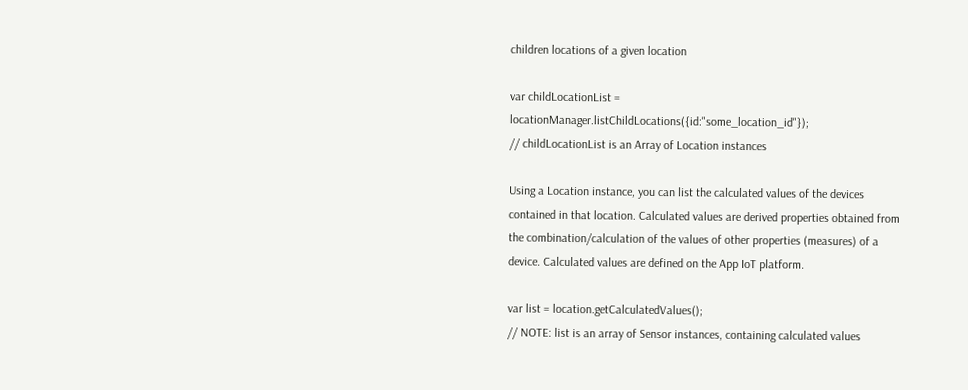children locations of a given location

var childLocationList = locationManager.listChildLocations({id:"some_location_id"});
// childLocationList is an Array of Location instances

Using a Location instance, you can list the calculated values of the devices contained in that location. Calculated values are derived properties obtained from the combination/calculation of the values of other properties (measures) of a device. Calculated values are defined on the App IoT platform.

var list = location.getCalculatedValues();
// NOTE: list is an array of Sensor instances, containing calculated values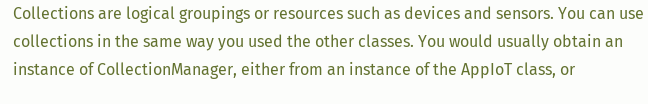Collections are logical groupings or resources such as devices and sensors. You can use collections in the same way you used the other classes. You would usually obtain an instance of CollectionManager, either from an instance of the AppIoT class, or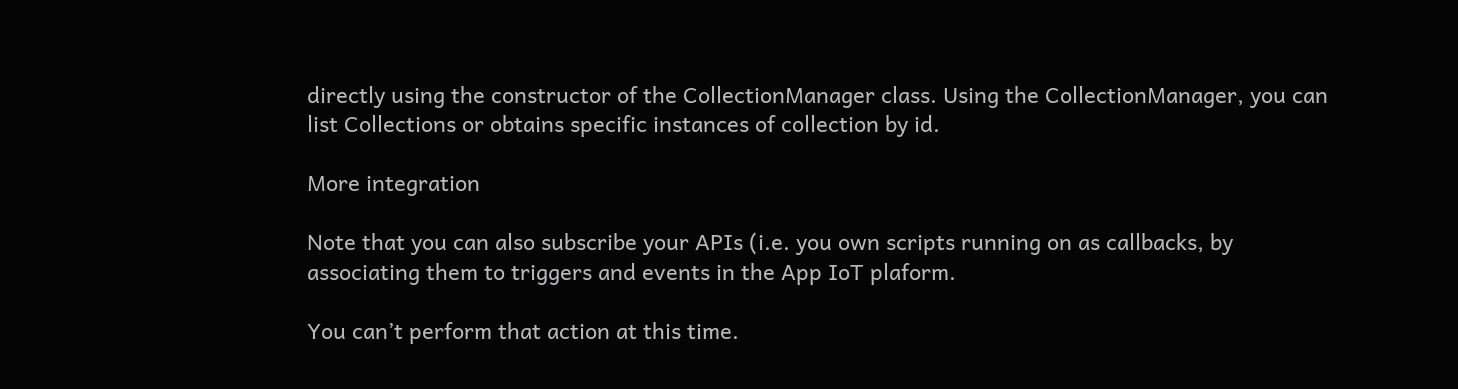directly using the constructor of the CollectionManager class. Using the CollectionManager, you can list Collections or obtains specific instances of collection by id.

More integration

Note that you can also subscribe your APIs (i.e. you own scripts running on as callbacks, by associating them to triggers and events in the App IoT plaform.

You can’t perform that action at this time.